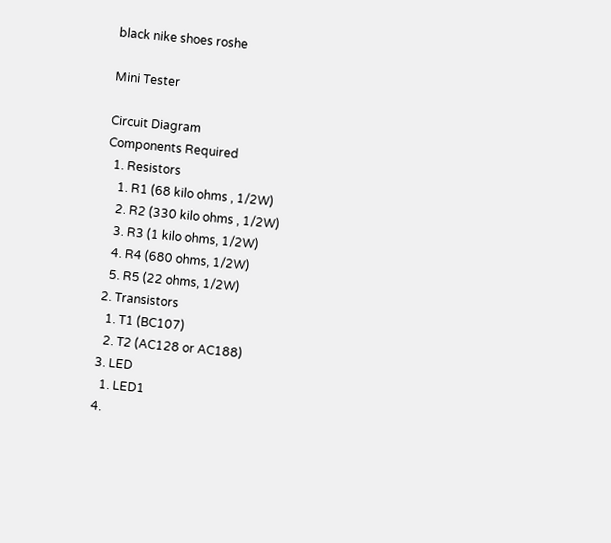black nike shoes roshe

Mini Tester

Circuit Diagram
Components Required
  1. Resistors
    1. R1 (68 kilo ohms , 1/2W)
    2. R2 (330 kilo ohms , 1/2W)
    3. R3 (1 kilo ohms, 1/2W)
    4. R4 (680 ohms, 1/2W)
    5. R5 (22 ohms, 1/2W)
  2. Transistors
    1. T1 (BC107)
    2. T2 (AC128 or AC188)
  3. LED
    1. LED1
  4.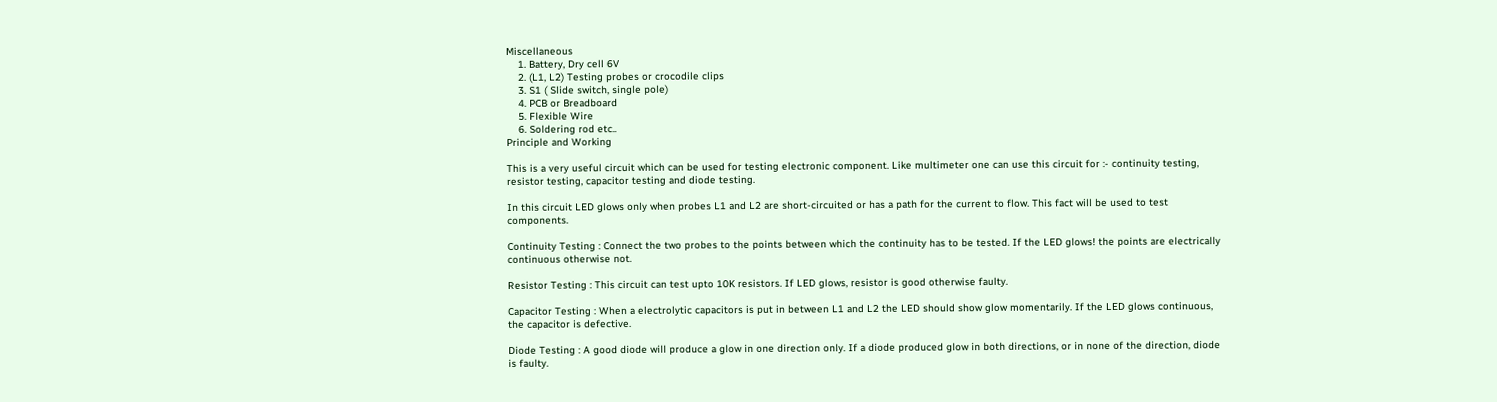Miscellaneous
    1. Battery, Dry cell 6V
    2. (L1, L2) Testing probes or crocodile clips
    3. S1 ( Slide switch, single pole)
    4. PCB or Breadboard
    5. Flexible Wire
    6. Soldering rod etc..
Principle and Working

This is a very useful circuit which can be used for testing electronic component. Like multimeter one can use this circuit for :- continuity testing, resistor testing, capacitor testing and diode testing.

In this circuit LED glows only when probes L1 and L2 are short-circuited or has a path for the current to flow. This fact will be used to test components.

Continuity Testing : Connect the two probes to the points between which the continuity has to be tested. If the LED glows! the points are electrically continuous otherwise not.

Resistor Testing : This circuit can test upto 10K resistors. If LED glows, resistor is good otherwise faulty.

Capacitor Testing : When a electrolytic capacitors is put in between L1 and L2 the LED should show glow momentarily. If the LED glows continuous, the capacitor is defective.

Diode Testing : A good diode will produce a glow in one direction only. If a diode produced glow in both directions, or in none of the direction, diode is faulty.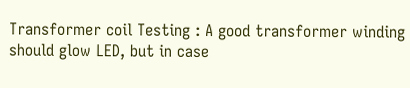Transformer coil Testing : A good transformer winding should glow LED, but in case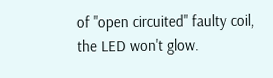of "open circuited" faulty coil, the LED won't glow.